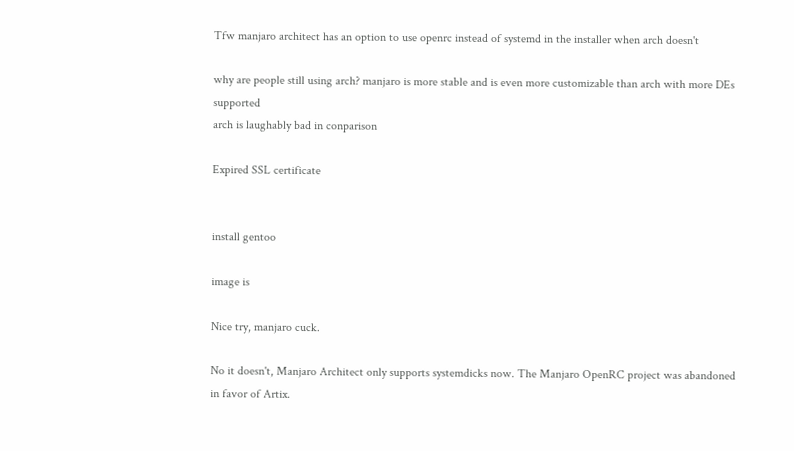Tfw manjaro architect has an option to use openrc instead of systemd in the installer when arch doesn't

why are people still using arch? manjaro is more stable and is even more customizable than arch with more DEs supported
arch is laughably bad in conparison

Expired SSL certificate


install gentoo

image is

Nice try, manjaro cuck.

No it doesn't, Manjaro Architect only supports systemdicks now. The Manjaro OpenRC project was abandoned in favor of Artix.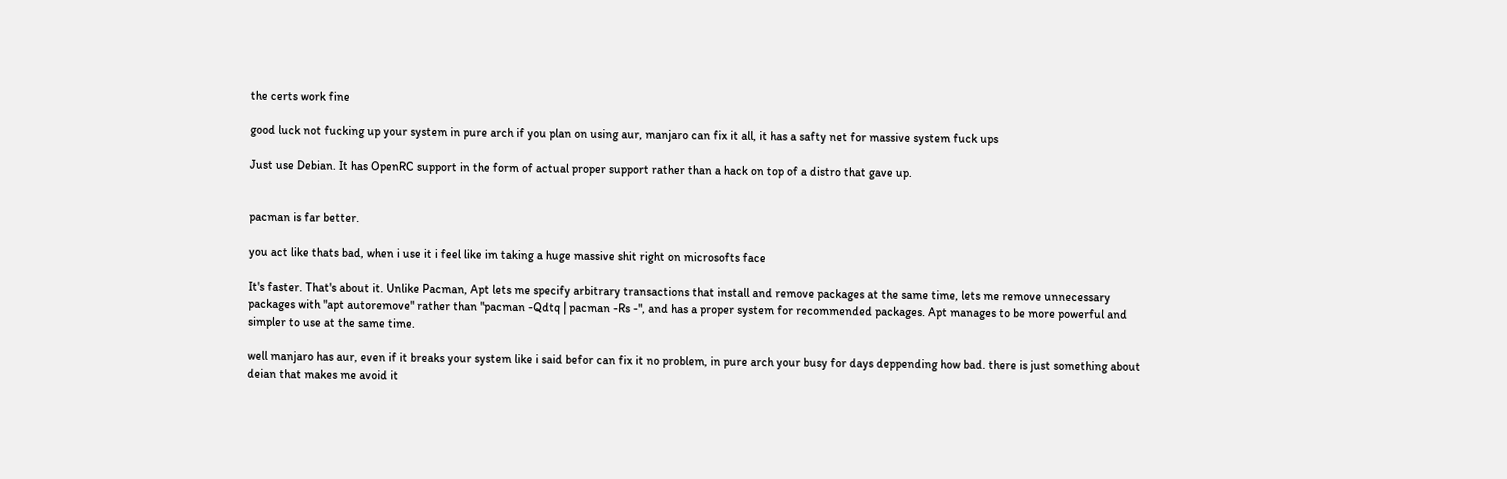the certs work fine

good luck not fucking up your system in pure arch if you plan on using aur, manjaro can fix it all, it has a safty net for massive system fuck ups

Just use Debian. It has OpenRC support in the form of actual proper support rather than a hack on top of a distro that gave up.


pacman is far better.

you act like thats bad, when i use it i feel like im taking a huge massive shit right on microsofts face

It's faster. That's about it. Unlike Pacman, Apt lets me specify arbitrary transactions that install and remove packages at the same time, lets me remove unnecessary packages with "apt autoremove" rather than "pacman -Qdtq | pacman -Rs -", and has a proper system for recommended packages. Apt manages to be more powerful and simpler to use at the same time.

well manjaro has aur, even if it breaks your system like i said befor can fix it no problem, in pure arch your busy for days deppending how bad. there is just something about deian that makes me avoid it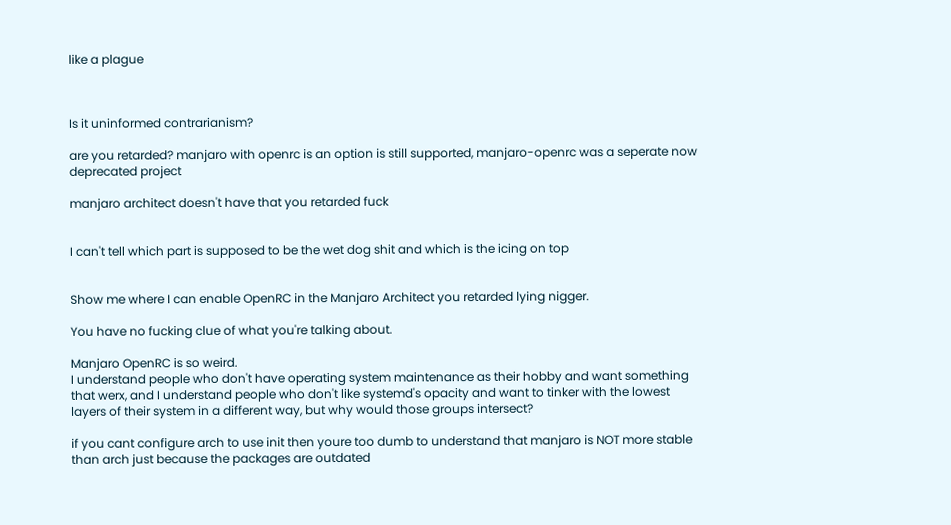like a plague



Is it uninformed contrarianism?

are you retarded? manjaro with openrc is an option is still supported, manjaro-openrc was a seperate now deprecated project

manjaro architect doesn't have that you retarded fuck


I can't tell which part is supposed to be the wet dog shit and which is the icing on top


Show me where I can enable OpenRC in the Manjaro Architect you retarded lying nigger.

You have no fucking clue of what you're talking about.

Manjaro OpenRC is so weird.
I understand people who don't have operating system maintenance as their hobby and want something that werx, and I understand people who don't like systemd's opacity and want to tinker with the lowest layers of their system in a different way, but why would those groups intersect?

if you cant configure arch to use init then youre too dumb to understand that manjaro is NOT more stable than arch just because the packages are outdated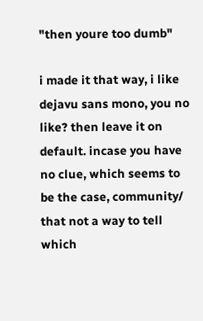"then youre too dumb"

i made it that way, i like dejavu sans mono, you no like? then leave it on default. incase you have no clue, which seems to be the case, community/ that not a way to tell which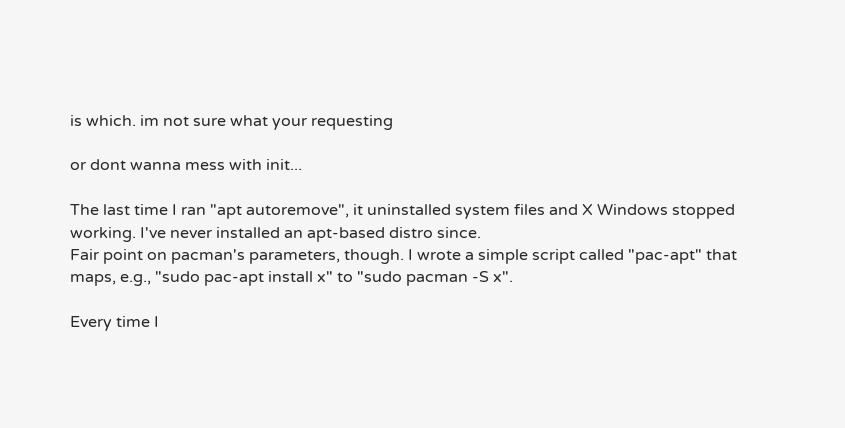is which. im not sure what your requesting

or dont wanna mess with init...

The last time I ran "apt autoremove", it uninstalled system files and X Windows stopped working. I've never installed an apt-based distro since.
Fair point on pacman's parameters, though. I wrote a simple script called "pac-apt" that maps, e.g., "sudo pac-apt install x" to "sudo pacman -S x".

Every time I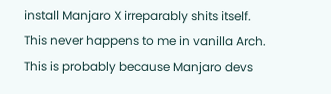install Manjaro X irreparably shits itself. This never happens to me in vanilla Arch. This is probably because Manjaro devs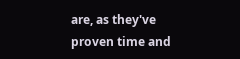are, as they've proven time and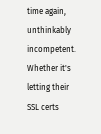time again, unthinkably incompetent. Whether it's letting their SSL certs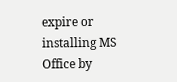expire or installing MS Office by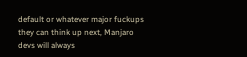default or whatever major fuckups they can think up next, Manjaro devs will always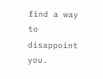find a way to disappoint you.